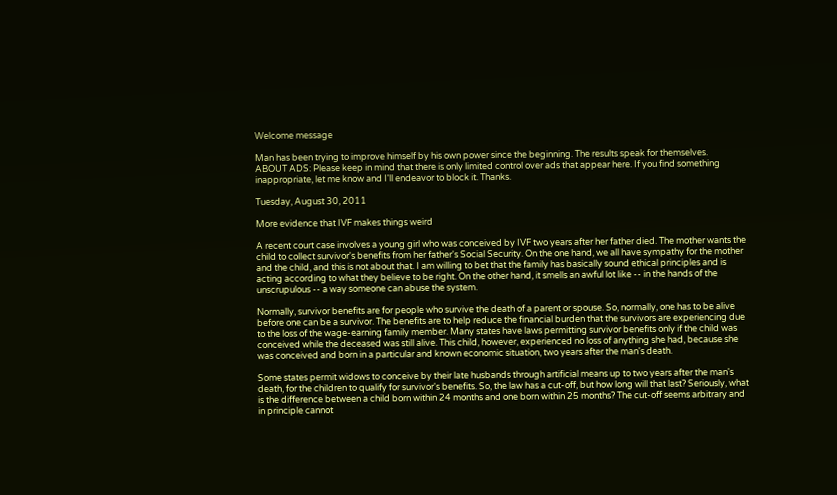Welcome message

Man has been trying to improve himself by his own power since the beginning. The results speak for themselves.
ABOUT ADS: Please keep in mind that there is only limited control over ads that appear here. If you find something inappropriate, let me know and I'll endeavor to block it. Thanks.

Tuesday, August 30, 2011

More evidence that IVF makes things weird

A recent court case involves a young girl who was conceived by IVF two years after her father died. The mother wants the child to collect survivor's benefits from her father's Social Security. On the one hand, we all have sympathy for the mother and the child, and this is not about that. I am willing to bet that the family has basically sound ethical principles and is acting according to what they believe to be right. On the other hand, it smells an awful lot like -- in the hands of the unscrupulous -- a way someone can abuse the system.

Normally, survivor benefits are for people who survive the death of a parent or spouse. So, normally, one has to be alive before one can be a survivor. The benefits are to help reduce the financial burden that the survivors are experiencing due to the loss of the wage-earning family member. Many states have laws permitting survivor benefits only if the child was conceived while the deceased was still alive. This child, however, experienced no loss of anything she had, because she was conceived and born in a particular and known economic situation, two years after the man's death.

Some states permit widows to conceive by their late husbands through artificial means up to two years after the man's death, for the children to qualify for survivor's benefits. So, the law has a cut-off, but how long will that last? Seriously, what is the difference between a child born within 24 months and one born within 25 months? The cut-off seems arbitrary and in principle cannot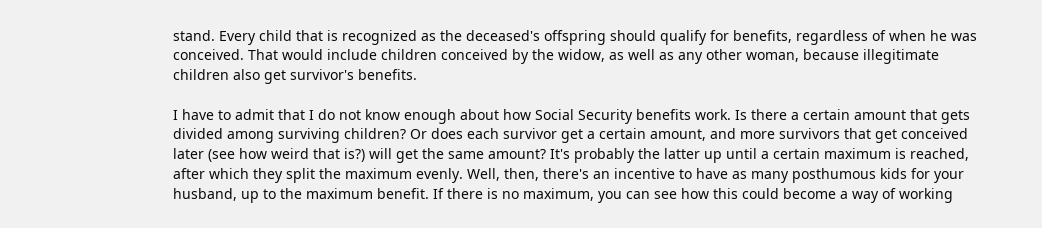stand. Every child that is recognized as the deceased's offspring should qualify for benefits, regardless of when he was conceived. That would include children conceived by the widow, as well as any other woman, because illegitimate children also get survivor's benefits.

I have to admit that I do not know enough about how Social Security benefits work. Is there a certain amount that gets divided among surviving children? Or does each survivor get a certain amount, and more survivors that get conceived later (see how weird that is?) will get the same amount? It's probably the latter up until a certain maximum is reached, after which they split the maximum evenly. Well, then, there's an incentive to have as many posthumous kids for your husband, up to the maximum benefit. If there is no maximum, you can see how this could become a way of working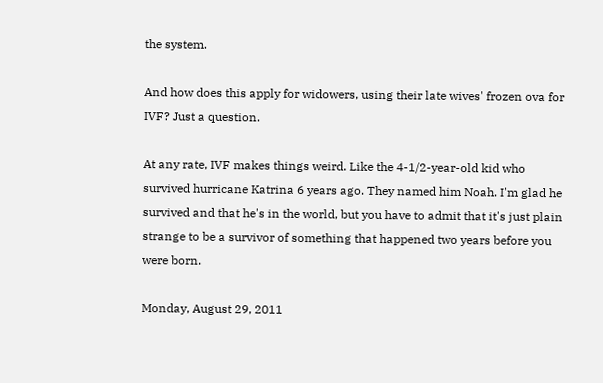the system.

And how does this apply for widowers, using their late wives' frozen ova for IVF? Just a question.

At any rate, IVF makes things weird. Like the 4-1/2-year-old kid who survived hurricane Katrina 6 years ago. They named him Noah. I'm glad he survived and that he's in the world, but you have to admit that it's just plain strange to be a survivor of something that happened two years before you were born.

Monday, August 29, 2011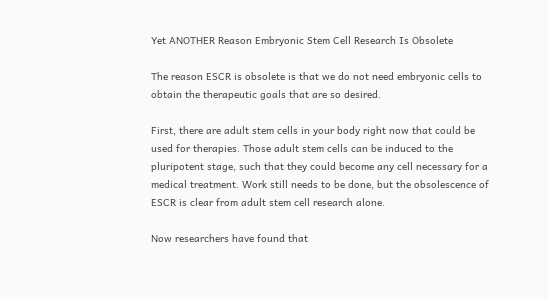Yet ANOTHER Reason Embryonic Stem Cell Research Is Obsolete

The reason ESCR is obsolete is that we do not need embryonic cells to obtain the therapeutic goals that are so desired.

First, there are adult stem cells in your body right now that could be used for therapies. Those adult stem cells can be induced to the pluripotent stage, such that they could become any cell necessary for a medical treatment. Work still needs to be done, but the obsolescence of ESCR is clear from adult stem cell research alone.

Now researchers have found that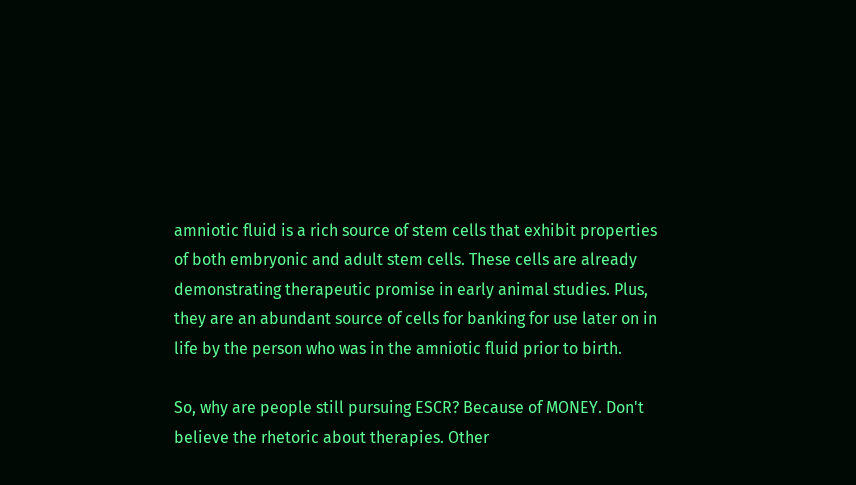amniotic fluid is a rich source of stem cells that exhibit properties of both embryonic and adult stem cells. These cells are already demonstrating therapeutic promise in early animal studies. Plus, they are an abundant source of cells for banking for use later on in life by the person who was in the amniotic fluid prior to birth.

So, why are people still pursuing ESCR? Because of MONEY. Don't believe the rhetoric about therapies. Other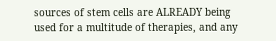sources of stem cells are ALREADY being used for a multitude of therapies, and any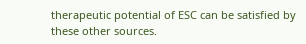therapeutic potential of ESC can be satisfied by these other sources.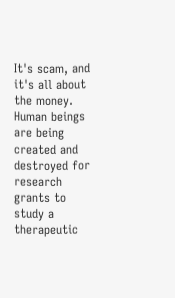It's scam, and it's all about the money. Human beings are being created and destroyed for research grants to study a therapeutic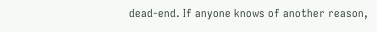dead-end. If anyone knows of another reason,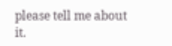please tell me about it.